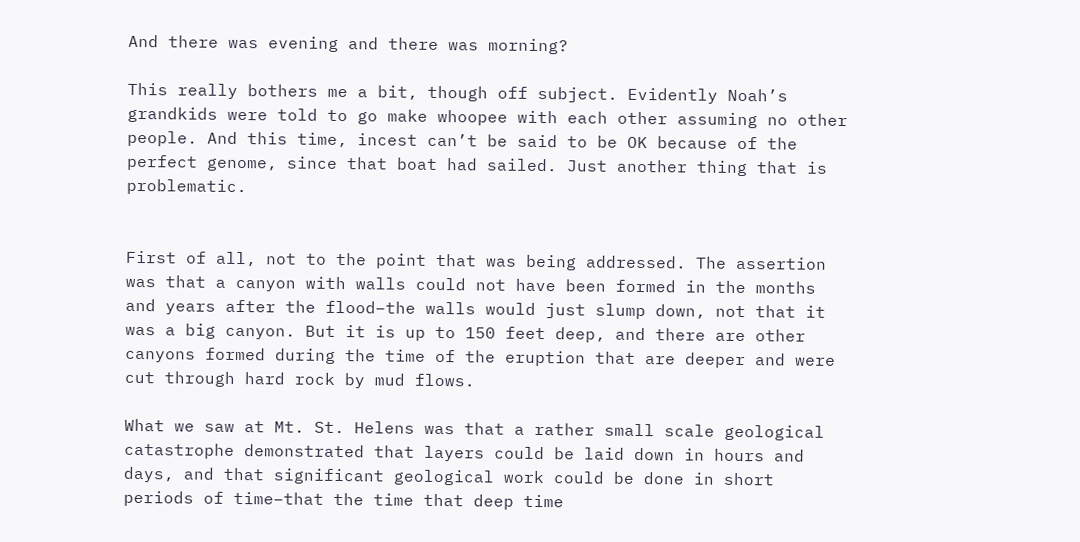And there was evening and there was morning?

This really bothers me a bit, though off subject. Evidently Noah’s grandkids were told to go make whoopee with each other assuming no other people. And this time, incest can’t be said to be OK because of the perfect genome, since that boat had sailed. Just another thing that is problematic.


First of all, not to the point that was being addressed. The assertion was that a canyon with walls could not have been formed in the months and years after the flood–the walls would just slump down, not that it was a big canyon. But it is up to 150 feet deep, and there are other canyons formed during the time of the eruption that are deeper and were cut through hard rock by mud flows.

What we saw at Mt. St. Helens was that a rather small scale geological catastrophe demonstrated that layers could be laid down in hours and days, and that significant geological work could be done in short periods of time–that the time that deep time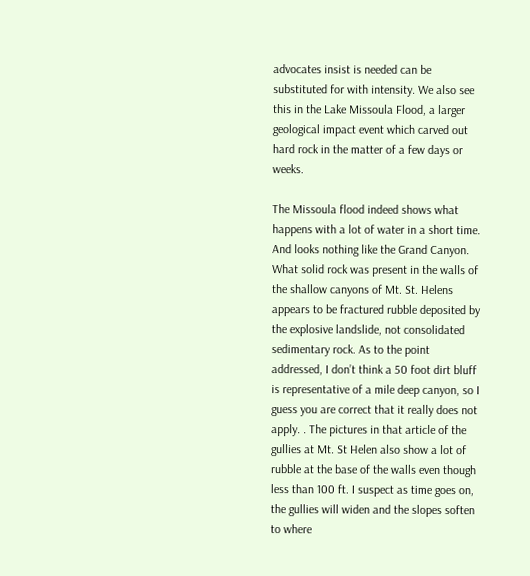advocates insist is needed can be substituted for with intensity. We also see this in the Lake Missoula Flood, a larger geological impact event which carved out hard rock in the matter of a few days or weeks.

The Missoula flood indeed shows what happens with a lot of water in a short time. And looks nothing like the Grand Canyon. What solid rock was present in the walls of the shallow canyons of Mt. St. Helens appears to be fractured rubble deposited by the explosive landslide, not consolidated sedimentary rock. As to the point addressed, I don’t think a 50 foot dirt bluff is representative of a mile deep canyon, so I guess you are correct that it really does not apply. . The pictures in that article of the gullies at Mt. St Helen also show a lot of rubble at the base of the walls even though less than 100 ft. I suspect as time goes on, the gullies will widen and the slopes soften to where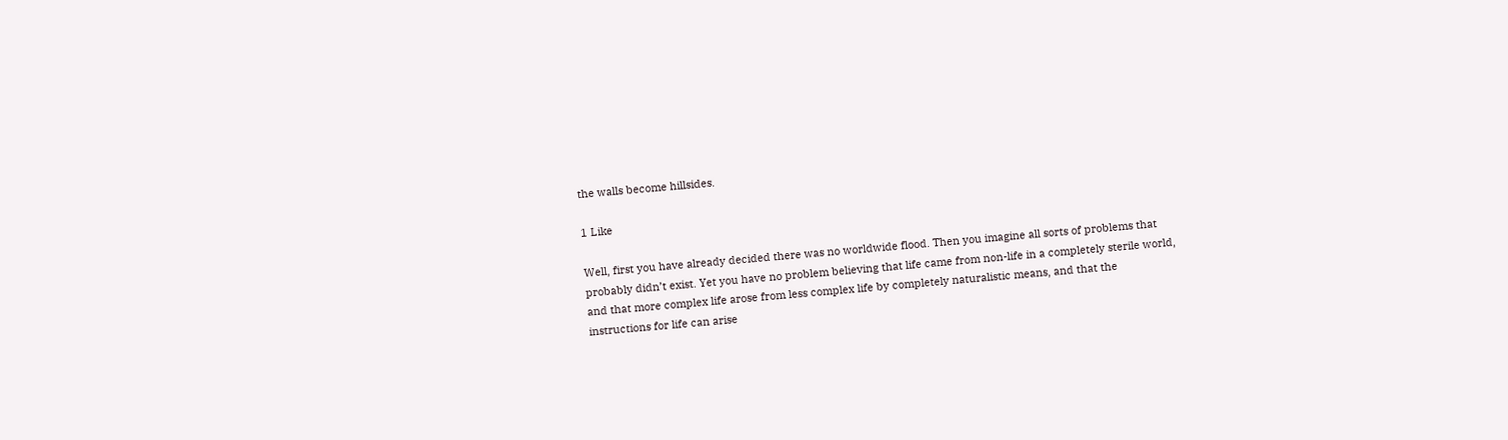the walls become hillsides.

1 Like

Well, first you have already decided there was no worldwide flood. Then you imagine all sorts of problems that probably didn’t exist. Yet you have no problem believing that life came from non-life in a completely sterile world, and that more complex life arose from less complex life by completely naturalistic means, and that the instructions for life can arise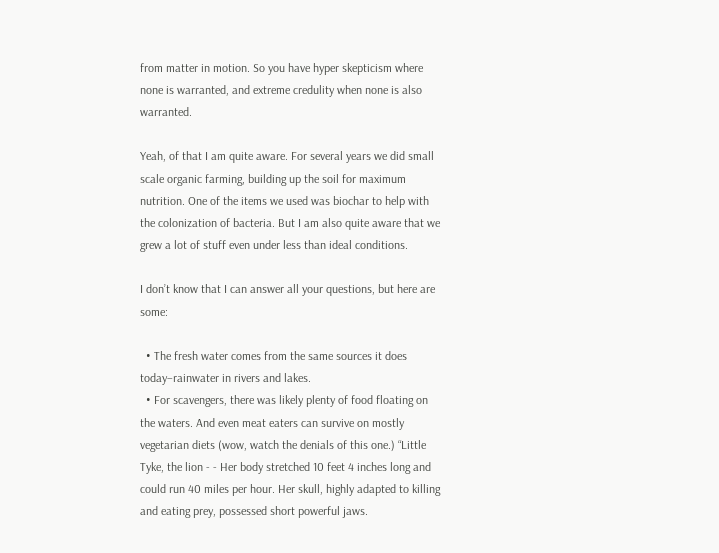from matter in motion. So you have hyper skepticism where none is warranted, and extreme credulity when none is also warranted.

Yeah, of that I am quite aware. For several years we did small scale organic farming, building up the soil for maximum nutrition. One of the items we used was biochar to help with the colonization of bacteria. But I am also quite aware that we grew a lot of stuff even under less than ideal conditions.

I don’t know that I can answer all your questions, but here are some:

  • The fresh water comes from the same sources it does today–rainwater in rivers and lakes.
  • For scavengers, there was likely plenty of food floating on the waters. And even meat eaters can survive on mostly vegetarian diets (wow, watch the denials of this one.) “Little Tyke, the lion - - Her body stretched 10 feet 4 inches long and could run 40 miles per hour. Her skull, highly adapted to killing and eating prey, possessed short powerful jaws.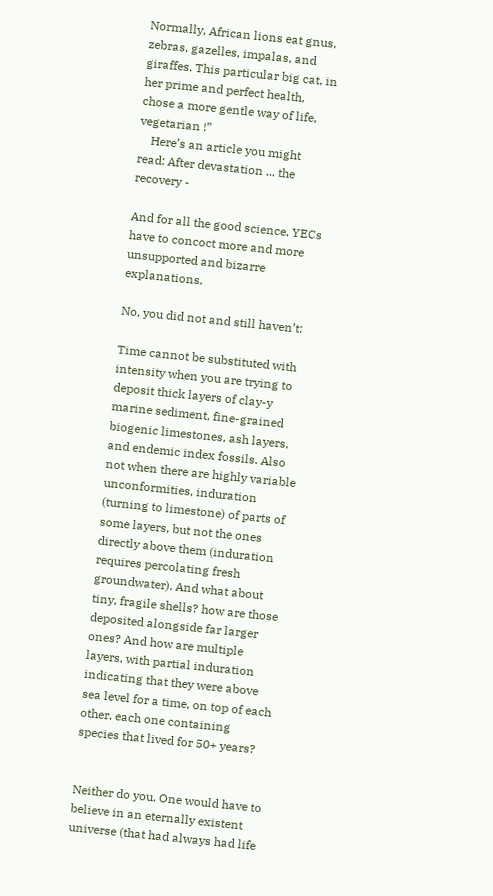Normally, African lions eat gnus, zebras, gazelles, impalas, and giraffes. This particular big cat, in her prime and perfect health, chose a more gentle way of life, vegetarian !”
    Here’s an article you might read: After devastation ... the recovery -

And for all the good science, YECs have to concoct more and more unsupported and bizarre explanations.

No, you did not and still haven’t:

Time cannot be substituted with intensity when you are trying to deposit thick layers of clay-y marine sediment, fine-grained biogenic limestones, ash layers, and endemic index fossils. Also not when there are highly variable unconformities, induration (turning to limestone) of parts of some layers, but not the ones directly above them (induration requires percolating fresh groundwater). And what about tiny, fragile shells? how are those deposited alongside far larger ones? And how are multiple layers, with partial induration indicating that they were above sea level for a time, on top of each other, each one containing species that lived for 50+ years?


Neither do you. One would have to believe in an eternally existent universe (that had always had life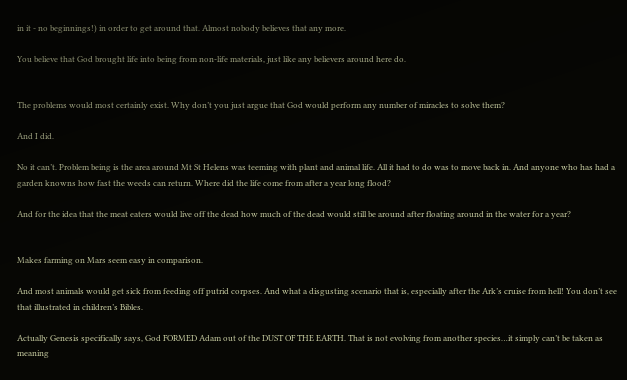in it - no beginnings!) in order to get around that. Almost nobody believes that any more.

You believe that God brought life into being from non-life materials, just like any believers around here do.


The problems would most certainly exist. Why don’t you just argue that God would perform any number of miracles to solve them?

And I did.

No it can’t. Problem being is the area around Mt St Helens was teeming with plant and animal life. All it had to do was to move back in. And anyone who has had a garden knowns how fast the weeds can return. Where did the life come from after a year long flood?

And for the idea that the meat eaters would live off the dead how much of the dead would still be around after floating around in the water for a year?


Makes farming on Mars seem easy in comparison.

And most animals would get sick from feeding off putrid corpses. And what a disgusting scenario that is, especially after the Ark’s cruise from hell! You don’t see that illustrated in children’s Bibles.

Actually Genesis specifically says, God FORMED Adam out of the DUST OF THE EARTH. That is not evolving from another species…it simply can’t be taken as meaning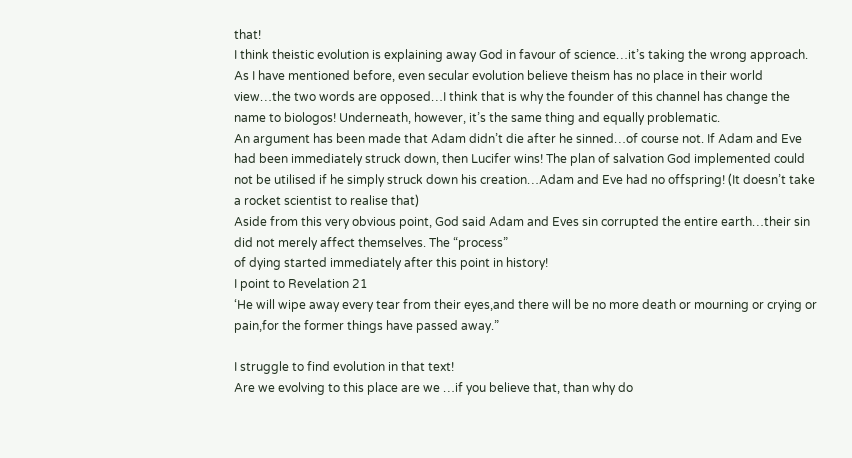that!
I think theistic evolution is explaining away God in favour of science…it’s taking the wrong approach. As I have mentioned before, even secular evolution believe theism has no place in their world view…the two words are opposed…I think that is why the founder of this channel has change the name to biologos! Underneath, however, it’s the same thing and equally problematic.
An argument has been made that Adam didn’t die after he sinned…of course not. If Adam and Eve had been immediately struck down, then Lucifer wins! The plan of salvation God implemented could not be utilised if he simply struck down his creation…Adam and Eve had no offspring! (It doesn’t take a rocket scientist to realise that)
Aside from this very obvious point, God said Adam and Eves sin corrupted the entire earth…their sin did not merely affect themselves. The “process”
of dying started immediately after this point in history!
I point to Revelation 21
‘He will wipe away every tear from their eyes,and there will be no more death or mourning or crying or pain,for the former things have passed away.”

I struggle to find evolution in that text!
Are we evolving to this place are we …if you believe that, than why do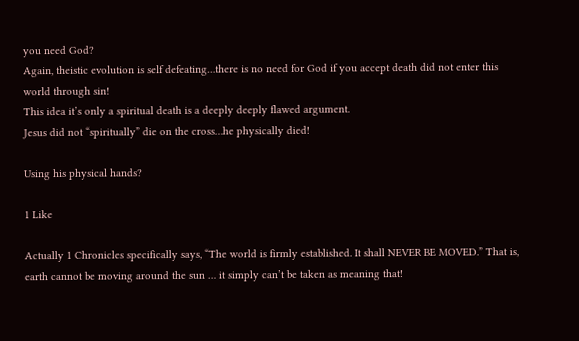you need God?
Again, theistic evolution is self defeating…there is no need for God if you accept death did not enter this world through sin!
This idea it’s only a spiritual death is a deeply deeply flawed argument.
Jesus did not “spiritually” die on the cross…he physically died!

Using his physical hands?

1 Like

Actually 1 Chronicles specifically says, “The world is firmly established. It shall NEVER BE MOVED.” That is, earth cannot be moving around the sun … it simply can’t be taken as meaning that!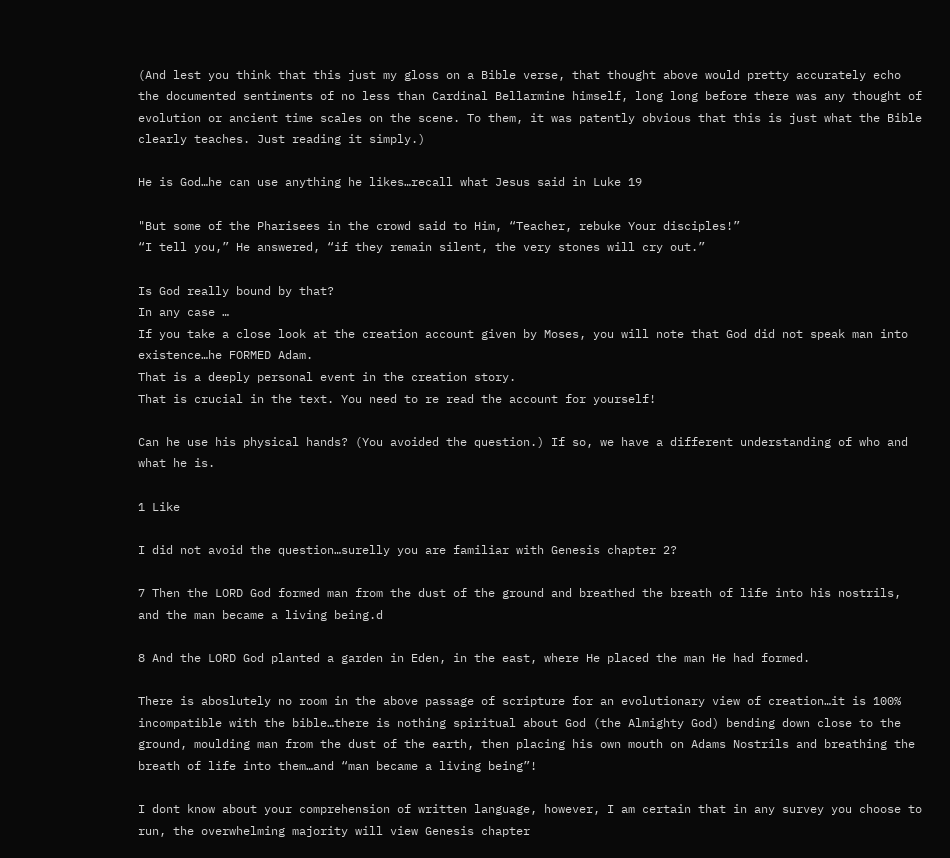(And lest you think that this just my gloss on a Bible verse, that thought above would pretty accurately echo the documented sentiments of no less than Cardinal Bellarmine himself, long long before there was any thought of evolution or ancient time scales on the scene. To them, it was patently obvious that this is just what the Bible clearly teaches. Just reading it simply.)

He is God…he can use anything he likes…recall what Jesus said in Luke 19

"But some of the Pharisees in the crowd said to Him, “Teacher, rebuke Your disciples!”
“I tell you,” He answered, “if they remain silent, the very stones will cry out.”

Is God really bound by that?
In any case …
If you take a close look at the creation account given by Moses, you will note that God did not speak man into existence…he FORMED Adam.
That is a deeply personal event in the creation story.
That is crucial in the text. You need to re read the account for yourself!

Can he use his physical hands? (You avoided the question.) If so, we have a different understanding of who and what he is.

1 Like

I did not avoid the question…surelly you are familiar with Genesis chapter 2?

7 Then the LORD God formed man from the dust of the ground and breathed the breath of life into his nostrils, and the man became a living being.d

8 And the LORD God planted a garden in Eden, in the east, where He placed the man He had formed.

There is aboslutely no room in the above passage of scripture for an evolutionary view of creation…it is 100% incompatible with the bible…there is nothing spiritual about God (the Almighty God) bending down close to the ground, moulding man from the dust of the earth, then placing his own mouth on Adams Nostrils and breathing the breath of life into them…and “man became a living being”!

I dont know about your comprehension of written language, however, I am certain that in any survey you choose to run, the overwhelming majority will view Genesis chapter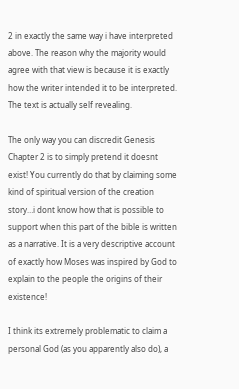2 in exactly the same way i have interpreted above. The reason why the majority would agree with that view is because it is exactly how the writer intended it to be interpreted. The text is actually self revealing.

The only way you can discredit Genesis Chapter 2 is to simply pretend it doesnt exist! You currently do that by claiming some kind of spiritual version of the creation story…i dont know how that is possible to support when this part of the bible is written as a narrative. It is a very descriptive account of exactly how Moses was inspired by God to explain to the people the origins of their existence!

I think its extremely problematic to claim a personal God (as you apparently also do), a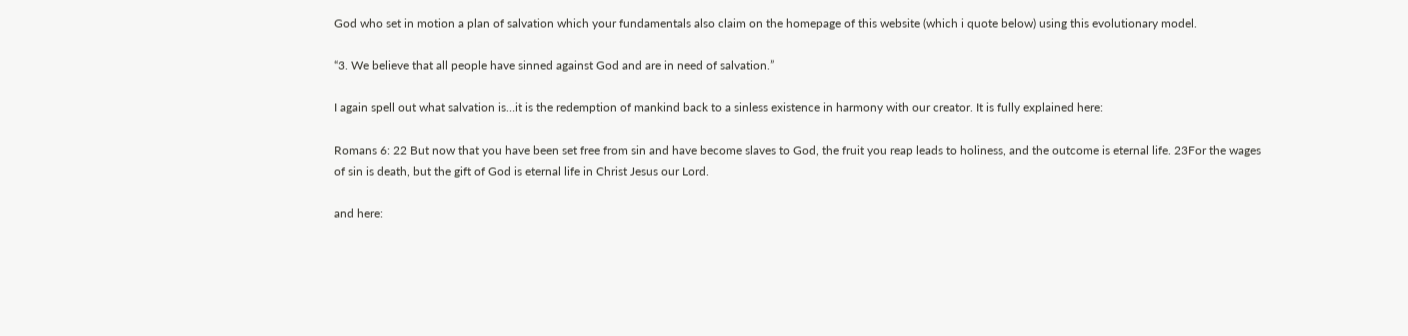God who set in motion a plan of salvation which your fundamentals also claim on the homepage of this website (which i quote below) using this evolutionary model.

“3. We believe that all people have sinned against God and are in need of salvation.”

I again spell out what salvation is…it is the redemption of mankind back to a sinless existence in harmony with our creator. It is fully explained here:

Romans 6: 22 But now that you have been set free from sin and have become slaves to God, the fruit you reap leads to holiness, and the outcome is eternal life. 23For the wages of sin is death, but the gift of God is eternal life in Christ Jesus our Lord.

and here: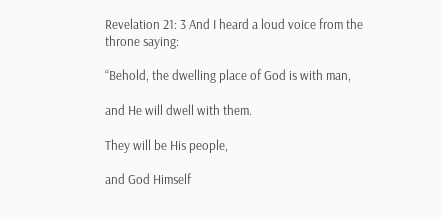Revelation 21: 3 And I heard a loud voice from the throne saying:

“Behold, the dwelling place of God is with man,

and He will dwell with them.

They will be His people,

and God Himself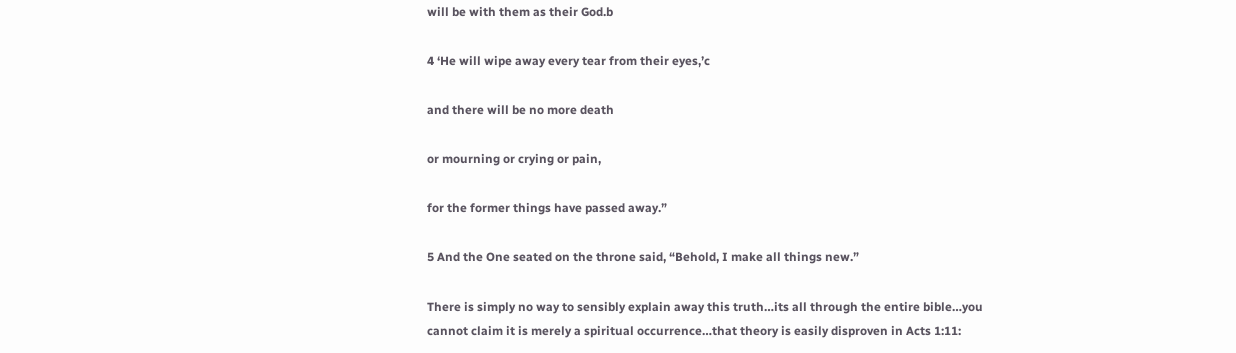will be with them as their God.b

4 ‘He will wipe away every tear from their eyes,’c

and there will be no more death

or mourning or crying or pain,

for the former things have passed away.”

5 And the One seated on the throne said, “Behold, I make all things new.”

There is simply no way to sensibly explain away this truth…its all through the entire bible…you cannot claim it is merely a spiritual occurrence…that theory is easily disproven in Acts 1:11: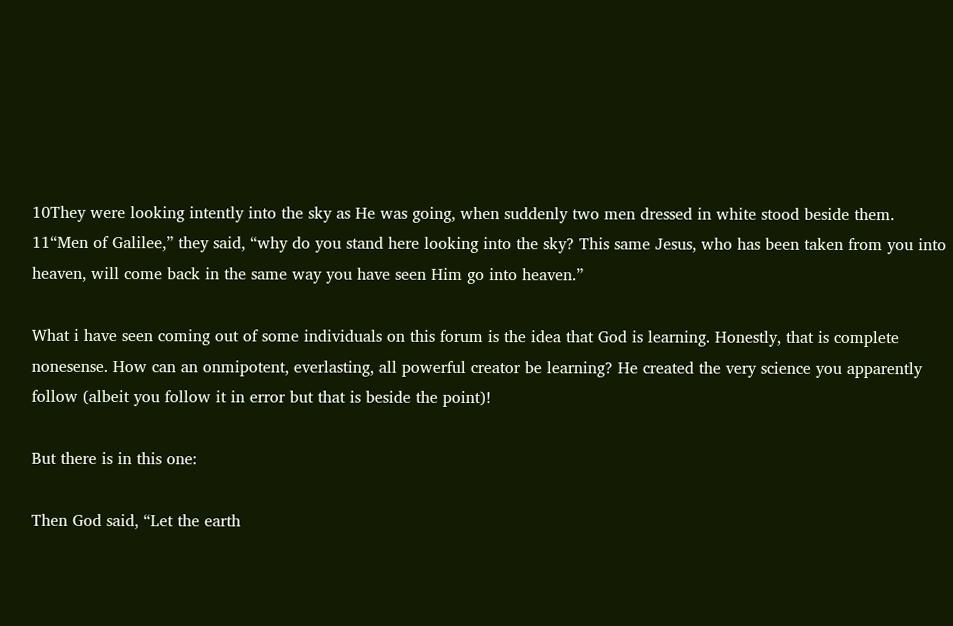10They were looking intently into the sky as He was going, when suddenly two men dressed in white stood beside them. 11“Men of Galilee,” they said, “why do you stand here looking into the sky? This same Jesus, who has been taken from you into heaven, will come back in the same way you have seen Him go into heaven.”

What i have seen coming out of some individuals on this forum is the idea that God is learning. Honestly, that is complete nonesense. How can an onmipotent, everlasting, all powerful creator be learning? He created the very science you apparently follow (albeit you follow it in error but that is beside the point)!

But there is in this one:

Then God said, “Let the earth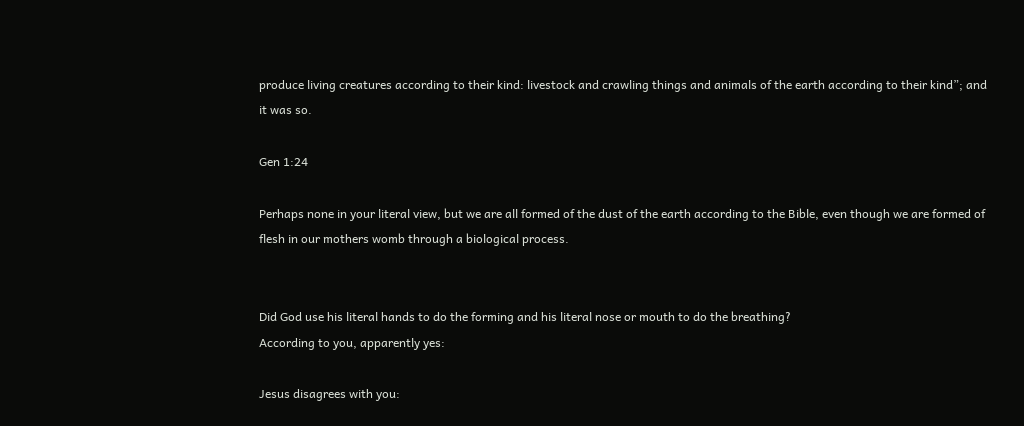produce living creatures according to their kind: livestock and crawling things and animals of the earth according to their kind”; and it was so.

Gen 1:24

Perhaps none in your literal view, but we are all formed of the dust of the earth according to the Bible, even though we are formed of flesh in our mothers womb through a biological process.


Did God use his literal hands to do the forming and his literal nose or mouth to do the breathing?
According to you, apparently yes:

Jesus disagrees with you: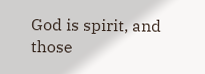God is spirit, and those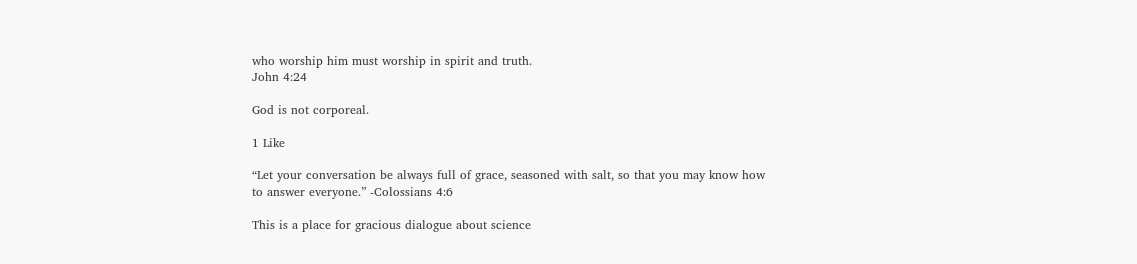who worship him must worship in spirit and truth.
John 4:24

God is not corporeal.

1 Like

“Let your conversation be always full of grace, seasoned with salt, so that you may know how to answer everyone.” -Colossians 4:6

This is a place for gracious dialogue about science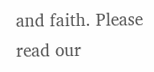and faith. Please read our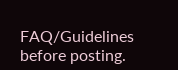FAQ/Guidelines before posting.